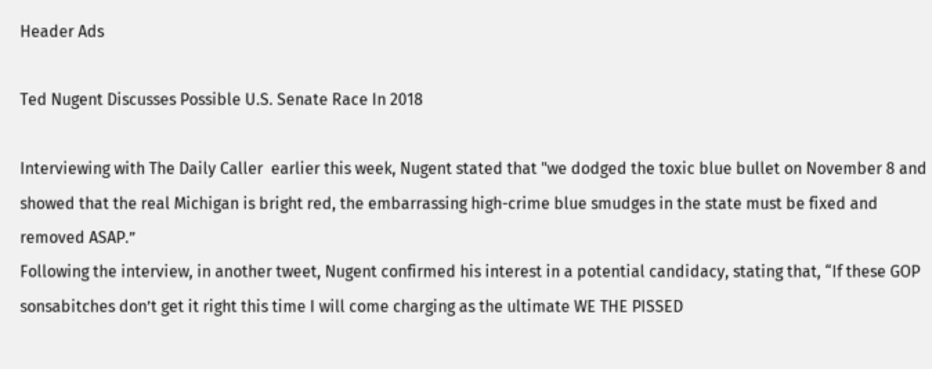Header Ads

Ted Nugent Discusses Possible U.S. Senate Race In 2018

Interviewing with The Daily Caller  earlier this week, Nugent stated that "we dodged the toxic blue bullet on November 8 and showed that the real Michigan is bright red, the embarrassing high-crime blue smudges in the state must be fixed and removed ASAP.”
Following the interview, in another tweet, Nugent confirmed his interest in a potential candidacy, stating that, “If these GOP sonsabitches don’t get it right this time I will come charging as the ultimate WE THE PISSED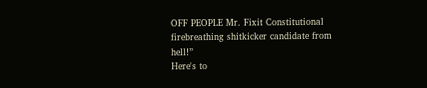OFF PEOPLE Mr. Fixit Constitutional firebreathing shitkicker candidate from hell!”
Here's to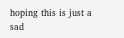hoping this is just a sad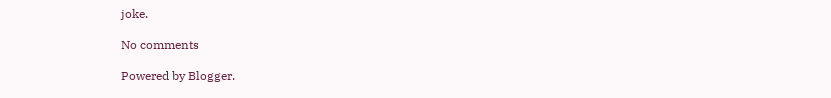joke.

No comments

Powered by Blogger.